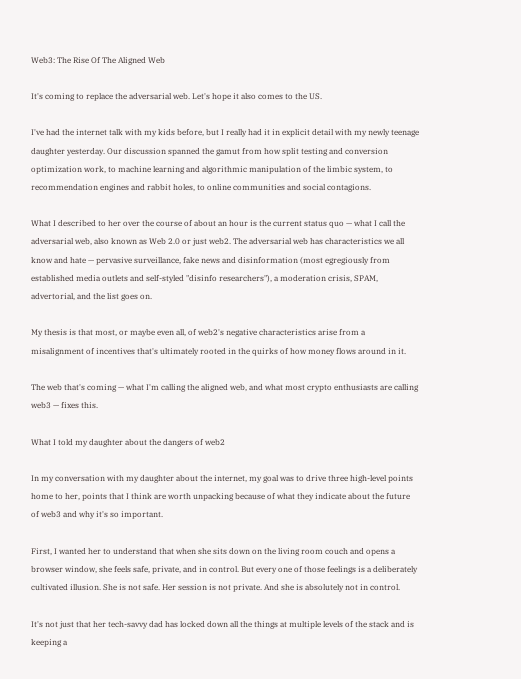Web3: The Rise Of The Aligned Web

It's coming to replace the adversarial web. Let's hope it also comes to the US.

I've had the internet talk with my kids before, but I really had it in explicit detail with my newly teenage daughter yesterday. Our discussion spanned the gamut from how split testing and conversion optimization work, to machine learning and algorithmic manipulation of the limbic system, to recommendation engines and rabbit holes, to online communities and social contagions.

What I described to her over the course of about an hour is the current status quo — what I call the adversarial web, also known as Web 2.0 or just web2. The adversarial web has characteristics we all know and hate — pervasive surveillance, fake news and disinformation (most egregiously from established media outlets and self-styled "disinfo researchers"), a moderation crisis, SPAM, advertorial, and the list goes on.

My thesis is that most, or maybe even all, of web2's negative characteristics arise from a misalignment of incentives that's ultimately rooted in the quirks of how money flows around in it.

The web that's coming — what I'm calling the aligned web, and what most crypto enthusiasts are calling web3 — fixes this.

What I told my daughter about the dangers of web2

In my conversation with my daughter about the internet, my goal was to drive three high-level points home to her, points that I think are worth unpacking because of what they indicate about the future of web3 and why it's so important.

First, I wanted her to understand that when she sits down on the living room couch and opens a browser window, she feels safe, private, and in control. But every one of those feelings is a deliberately cultivated illusion. She is not safe. Her session is not private. And she is absolutely not in control.

It's not just that her tech-savvy dad has locked down all the things at multiple levels of the stack and is keeping a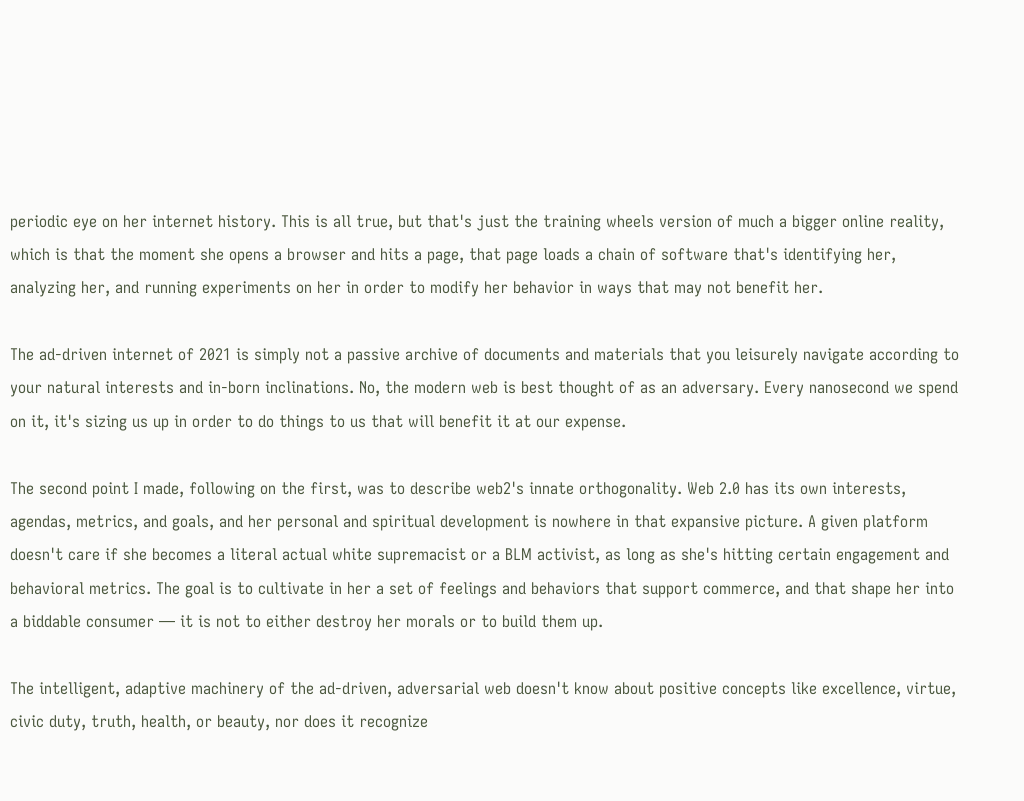periodic eye on her internet history. This is all true, but that's just the training wheels version of much a bigger online reality, which is that the moment she opens a browser and hits a page, that page loads a chain of software that's identifying her, analyzing her, and running experiments on her in order to modify her behavior in ways that may not benefit her.

The ad-driven internet of 2021 is simply not a passive archive of documents and materials that you leisurely navigate according to your natural interests and in-born inclinations. No, the modern web is best thought of as an adversary. Every nanosecond we spend on it, it's sizing us up in order to do things to us that will benefit it at our expense.

The second point I made, following on the first, was to describe web2's innate orthogonality. Web 2.0 has its own interests, agendas, metrics, and goals, and her personal and spiritual development is nowhere in that expansive picture. A given platform doesn't care if she becomes a literal actual white supremacist or a BLM activist, as long as she's hitting certain engagement and behavioral metrics. The goal is to cultivate in her a set of feelings and behaviors that support commerce, and that shape her into a biddable consumer — it is not to either destroy her morals or to build them up.

The intelligent, adaptive machinery of the ad-driven, adversarial web doesn't know about positive concepts like excellence, virtue, civic duty, truth, health, or beauty, nor does it recognize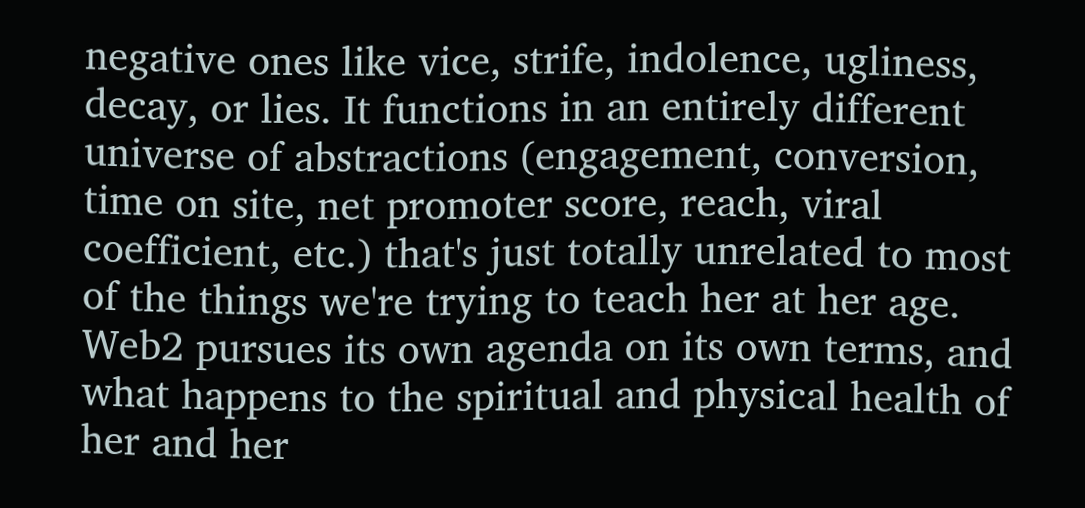negative ones like vice, strife, indolence, ugliness, decay, or lies. It functions in an entirely different universe of abstractions (engagement, conversion, time on site, net promoter score, reach, viral coefficient, etc.) that's just totally unrelated to most of the things we're trying to teach her at her age. Web2 pursues its own agenda on its own terms, and what happens to the spiritual and physical health of her and her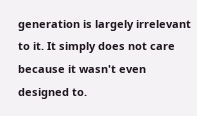generation is largely irrelevant to it. It simply does not care because it wasn't even designed to.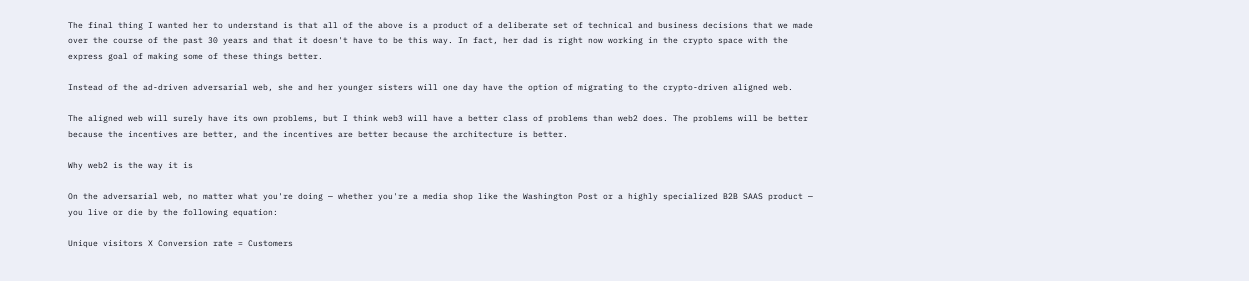The final thing I wanted her to understand is that all of the above is a product of a deliberate set of technical and business decisions that we made over the course of the past 30 years and that it doesn't have to be this way. In fact, her dad is right now working in the crypto space with the express goal of making some of these things better.

Instead of the ad-driven adversarial web, she and her younger sisters will one day have the option of migrating to the crypto-driven aligned web.

The aligned web will surely have its own problems, but I think web3 will have a better class of problems than web2 does. The problems will be better because the incentives are better, and the incentives are better because the architecture is better.

Why web2 is the way it is

On the adversarial web, no matter what you're doing — whether you're a media shop like the Washington Post or a highly specialized B2B SAAS product — you live or die by the following equation:

Unique visitors X Conversion rate = Customers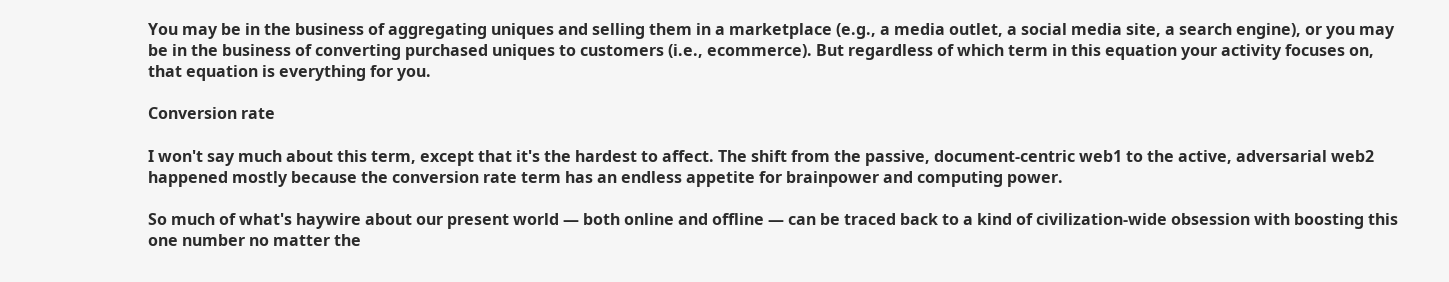You may be in the business of aggregating uniques and selling them in a marketplace (e.g., a media outlet, a social media site, a search engine), or you may be in the business of converting purchased uniques to customers (i.e., ecommerce). But regardless of which term in this equation your activity focuses on, that equation is everything for you.

Conversion rate

I won't say much about this term, except that it's the hardest to affect. The shift from the passive, document-centric web1 to the active, adversarial web2 happened mostly because the conversion rate term has an endless appetite for brainpower and computing power.

So much of what's haywire about our present world — both online and offline — can be traced back to a kind of civilization-wide obsession with boosting this one number no matter the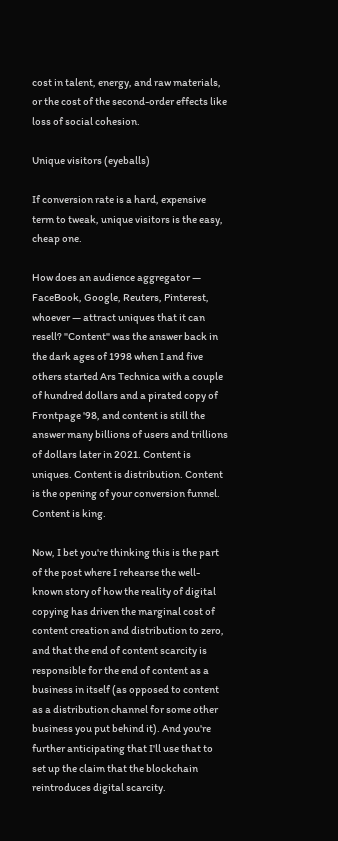cost in talent, energy, and raw materials, or the cost of the second-order effects like loss of social cohesion.

Unique visitors (eyeballs)

If conversion rate is a hard, expensive term to tweak, unique visitors is the easy, cheap one.

How does an audience aggregator — FaceBook, Google, Reuters, Pinterest, whoever — attract uniques that it can resell? "Content" was the answer back in the dark ages of 1998 when I and five others started Ars Technica with a couple of hundred dollars and a pirated copy of Frontpage '98, and content is still the answer many billions of users and trillions of dollars later in 2021. Content is uniques. Content is distribution. Content is the opening of your conversion funnel. Content is king.

Now, I bet you're thinking this is the part of the post where I rehearse the well-known story of how the reality of digital copying has driven the marginal cost of content creation and distribution to zero, and that the end of content scarcity is responsible for the end of content as a business in itself (as opposed to content as a distribution channel for some other business you put behind it). And you're further anticipating that I'll use that to set up the claim that the blockchain reintroduces digital scarcity.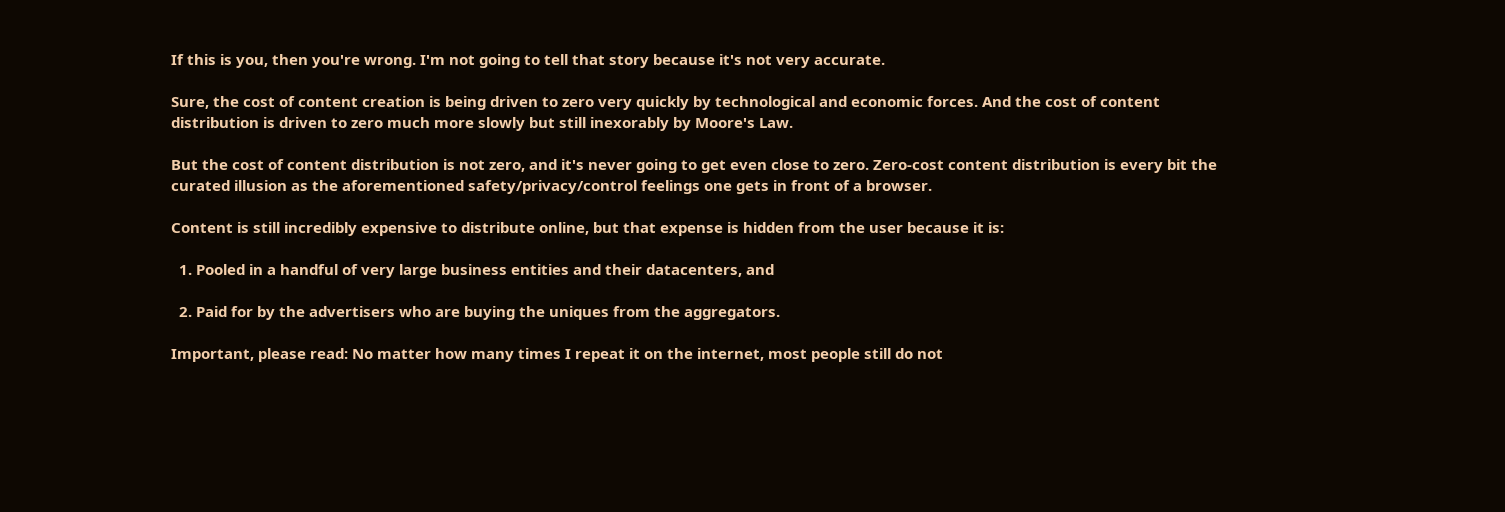If this is you, then you're wrong. I'm not going to tell that story because it's not very accurate.

Sure, the cost of content creation is being driven to zero very quickly by technological and economic forces. And the cost of content distribution is driven to zero much more slowly but still inexorably by Moore's Law.

But the cost of content distribution is not zero, and it's never going to get even close to zero. Zero-cost content distribution is every bit the curated illusion as the aforementioned safety/privacy/control feelings one gets in front of a browser.

Content is still incredibly expensive to distribute online, but that expense is hidden from the user because it is:

  1. Pooled in a handful of very large business entities and their datacenters, and

  2. Paid for by the advertisers who are buying the uniques from the aggregators.

Important, please read: No matter how many times I repeat it on the internet, most people still do not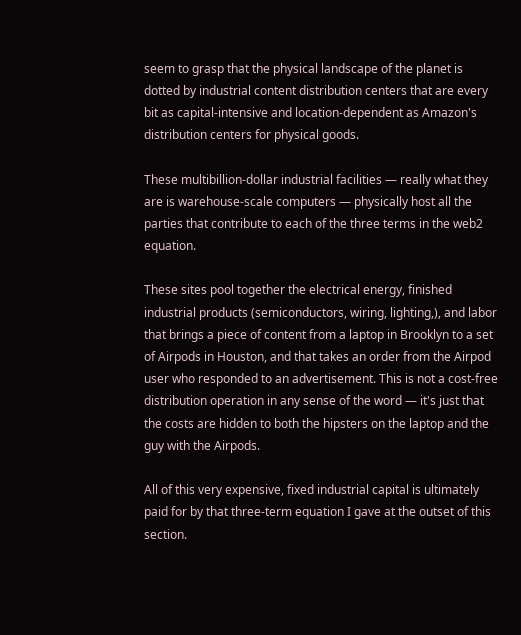seem to grasp that the physical landscape of the planet is dotted by industrial content distribution centers that are every bit as capital-intensive and location-dependent as Amazon's distribution centers for physical goods.

These multibillion-dollar industrial facilities — really what they are is warehouse-scale computers — physically host all the parties that contribute to each of the three terms in the web2 equation.

These sites pool together the electrical energy, finished industrial products (semiconductors, wiring, lighting,), and labor that brings a piece of content from a laptop in Brooklyn to a set of Airpods in Houston, and that takes an order from the Airpod user who responded to an advertisement. This is not a cost-free distribution operation in any sense of the word — it's just that the costs are hidden to both the hipsters on the laptop and the guy with the Airpods.

All of this very expensive, fixed industrial capital is ultimately paid for by that three-term equation I gave at the outset of this section.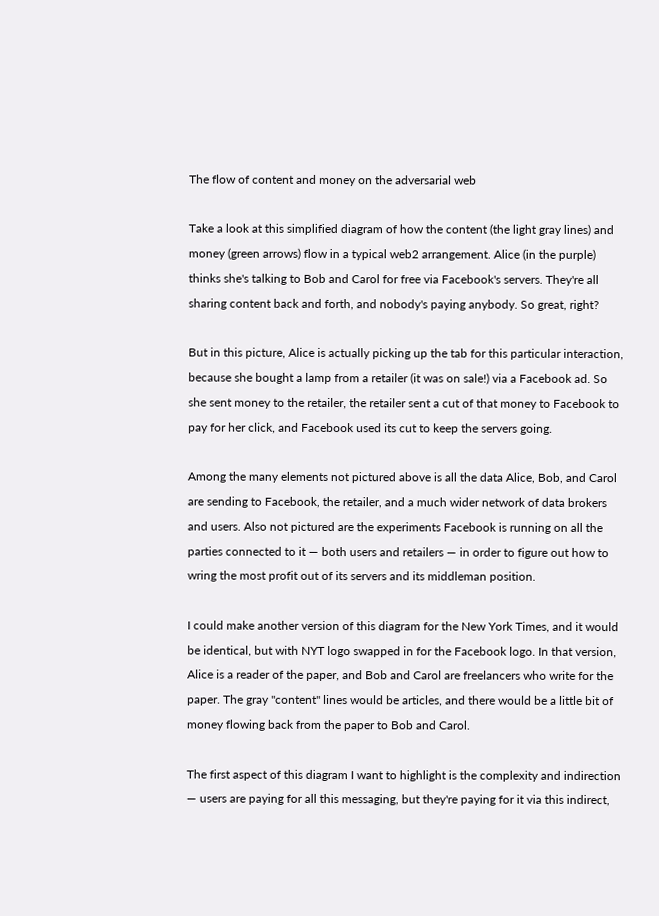The flow of content and money on the adversarial web

Take a look at this simplified diagram of how the content (the light gray lines) and money (green arrows) flow in a typical web2 arrangement. Alice (in the purple) thinks she's talking to Bob and Carol for free via Facebook's servers. They're all sharing content back and forth, and nobody's paying anybody. So great, right?

But in this picture, Alice is actually picking up the tab for this particular interaction, because she bought a lamp from a retailer (it was on sale!) via a Facebook ad. So she sent money to the retailer, the retailer sent a cut of that money to Facebook to pay for her click, and Facebook used its cut to keep the servers going.

Among the many elements not pictured above is all the data Alice, Bob, and Carol are sending to Facebook, the retailer, and a much wider network of data brokers and users. Also not pictured are the experiments Facebook is running on all the parties connected to it — both users and retailers — in order to figure out how to wring the most profit out of its servers and its middleman position.

I could make another version of this diagram for the New York Times, and it would be identical, but with NYT logo swapped in for the Facebook logo. In that version, Alice is a reader of the paper, and Bob and Carol are freelancers who write for the paper. The gray "content" lines would be articles, and there would be a little bit of money flowing back from the paper to Bob and Carol.

The first aspect of this diagram I want to highlight is the complexity and indirection — users are paying for all this messaging, but they're paying for it via this indirect,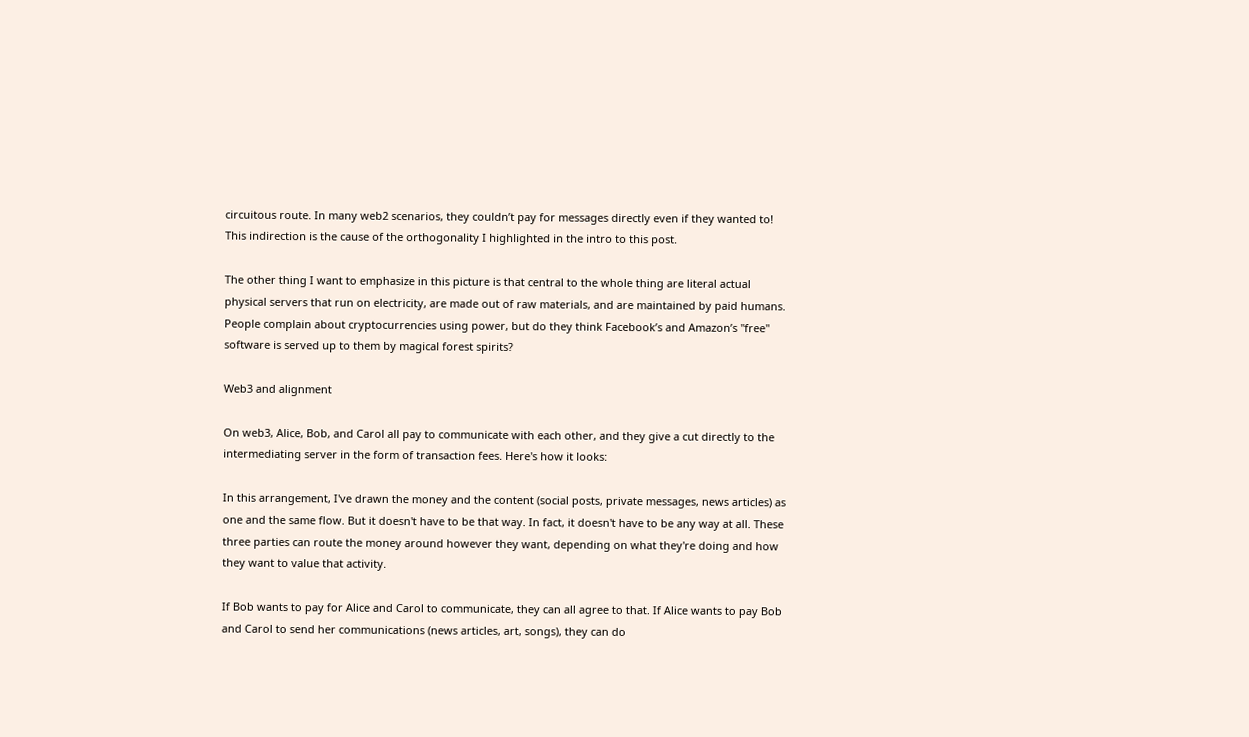circuitous route. In many web2 scenarios, they couldn’t pay for messages directly even if they wanted to! This indirection is the cause of the orthogonality I highlighted in the intro to this post.

The other thing I want to emphasize in this picture is that central to the whole thing are literal actual physical servers that run on electricity, are made out of raw materials, and are maintained by paid humans. People complain about cryptocurrencies using power, but do they think Facebook’s and Amazon’s "free" software is served up to them by magical forest spirits?

Web3 and alignment

On web3, Alice, Bob, and Carol all pay to communicate with each other, and they give a cut directly to the intermediating server in the form of transaction fees. Here's how it looks:

In this arrangement, I've drawn the money and the content (social posts, private messages, news articles) as one and the same flow. But it doesn't have to be that way. In fact, it doesn't have to be any way at all. These three parties can route the money around however they want, depending on what they're doing and how they want to value that activity.

If Bob wants to pay for Alice and Carol to communicate, they can all agree to that. If Alice wants to pay Bob and Carol to send her communications (news articles, art, songs), they can do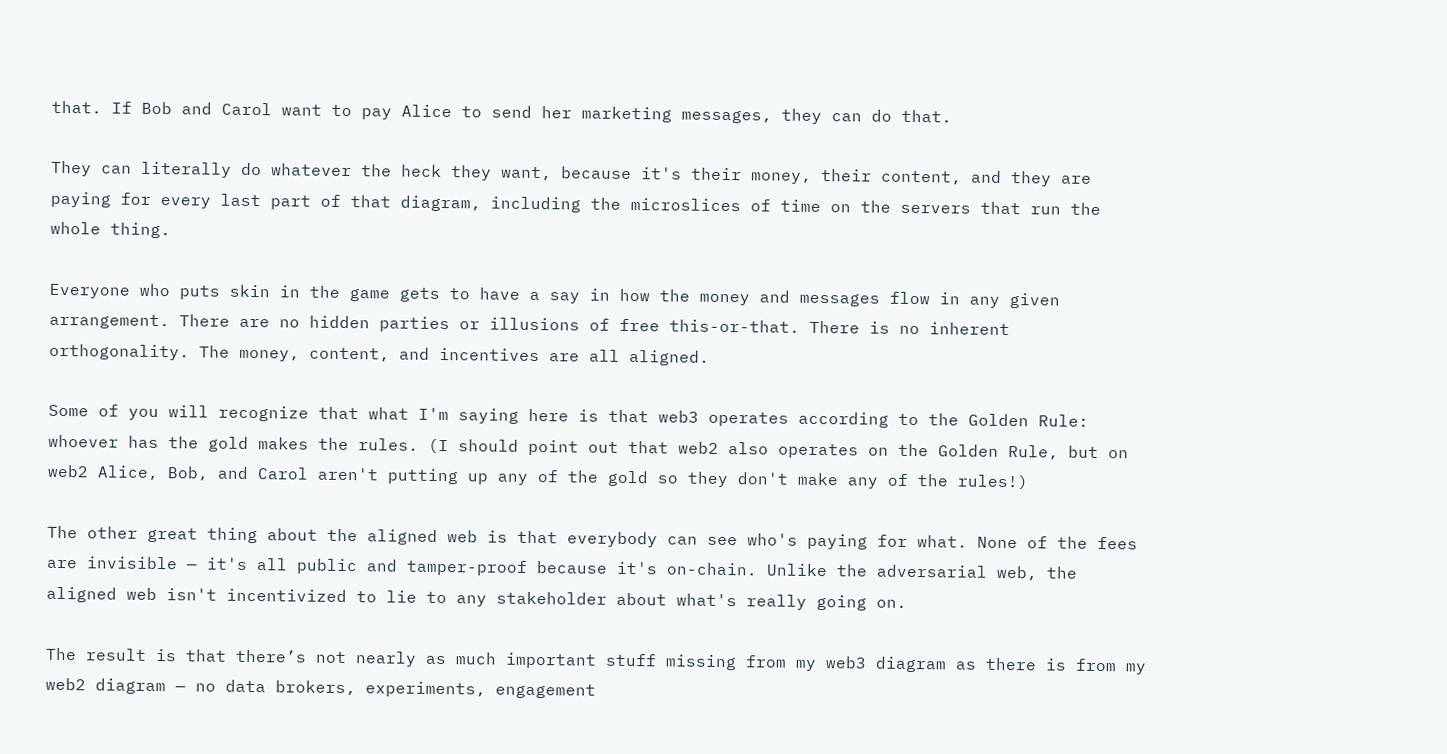that. If Bob and Carol want to pay Alice to send her marketing messages, they can do that.

They can literally do whatever the heck they want, because it's their money, their content, and they are paying for every last part of that diagram, including the microslices of time on the servers that run the whole thing.

Everyone who puts skin in the game gets to have a say in how the money and messages flow in any given arrangement. There are no hidden parties or illusions of free this-or-that. There is no inherent orthogonality. The money, content, and incentives are all aligned.

Some of you will recognize that what I'm saying here is that web3 operates according to the Golden Rule: whoever has the gold makes the rules. (I should point out that web2 also operates on the Golden Rule, but on web2 Alice, Bob, and Carol aren't putting up any of the gold so they don't make any of the rules!)

The other great thing about the aligned web is that everybody can see who's paying for what. None of the fees are invisible — it's all public and tamper-proof because it's on-chain. Unlike the adversarial web, the aligned web isn't incentivized to lie to any stakeholder about what's really going on.

The result is that there’s not nearly as much important stuff missing from my web3 diagram as there is from my web2 diagram — no data brokers, experiments, engagement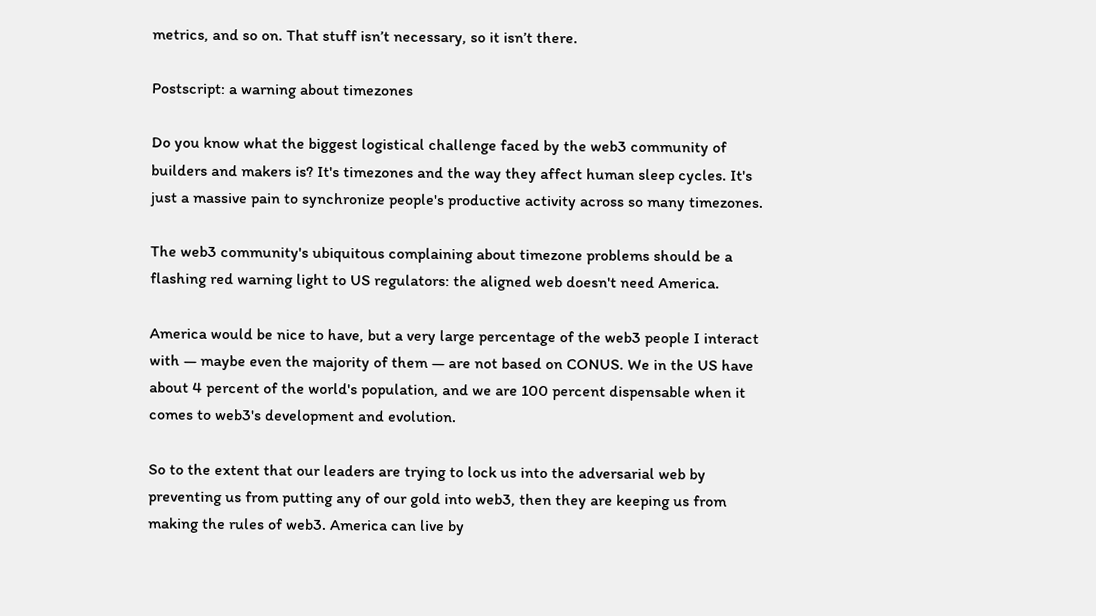metrics, and so on. That stuff isn’t necessary, so it isn’t there.

Postscript: a warning about timezones

Do you know what the biggest logistical challenge faced by the web3 community of builders and makers is? It's timezones and the way they affect human sleep cycles. It's just a massive pain to synchronize people's productive activity across so many timezones.

The web3 community's ubiquitous complaining about timezone problems should be a flashing red warning light to US regulators: the aligned web doesn't need America.

America would be nice to have, but a very large percentage of the web3 people I interact with — maybe even the majority of them — are not based on CONUS. We in the US have about 4 percent of the world's population, and we are 100 percent dispensable when it comes to web3's development and evolution.

So to the extent that our leaders are trying to lock us into the adversarial web by preventing us from putting any of our gold into web3, then they are keeping us from making the rules of web3. America can live by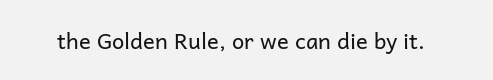the Golden Rule, or we can die by it.